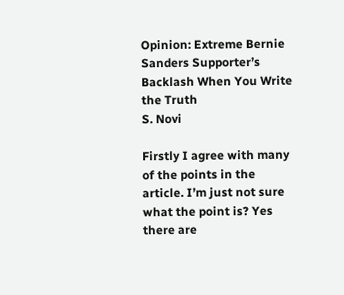Opinion: Extreme Bernie Sanders Supporter’s Backlash When You Write the Truth
S. Novi

Firstly I agree with many of the points in the article. I’m just not sure what the point is? Yes there are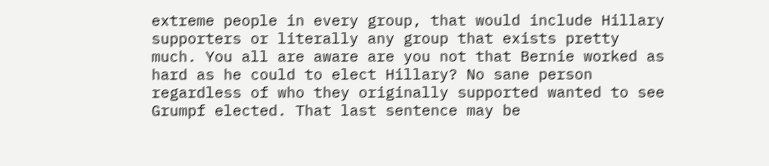extreme people in every group, that would include Hillary supporters or literally any group that exists pretty much. You all are aware are you not that Bernie worked as hard as he could to elect Hillary? No sane person regardless of who they originally supported wanted to see Grumpf elected. That last sentence may be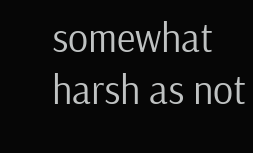somewhat harsh as not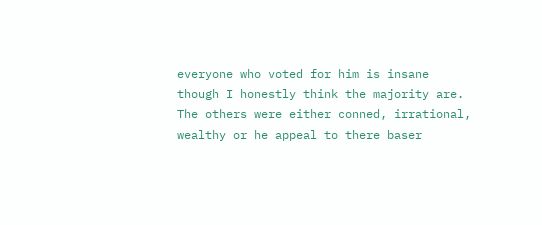everyone who voted for him is insane though I honestly think the majority are. The others were either conned, irrational, wealthy or he appeal to there baser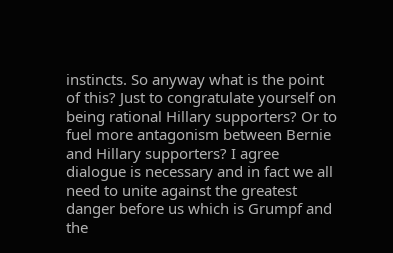instincts. So anyway what is the point of this? Just to congratulate yourself on being rational Hillary supporters? Or to fuel more antagonism between Bernie and Hillary supporters? I agree dialogue is necessary and in fact we all need to unite against the greatest danger before us which is Grumpf and the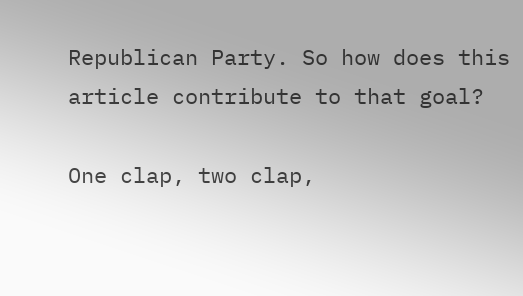Republican Party. So how does this article contribute to that goal?

One clap, two clap,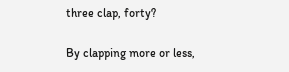three clap, forty?

By clapping more or less,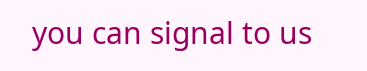you can signal to us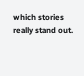which stories really stand out.